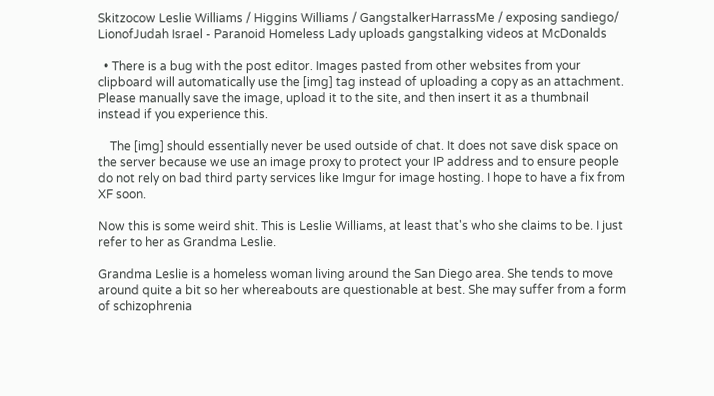Skitzocow Leslie Williams / Higgins Williams / GangstalkerHarrassMe / exposing sandiego/ LionofJudah Israel - Paranoid Homeless Lady uploads gangstalking videos at McDonalds

  • There is a bug with the post editor. Images pasted from other websites from your clipboard will automatically use the [img] tag instead of uploading a copy as an attachment. Please manually save the image, upload it to the site, and then insert it as a thumbnail instead if you experience this.

    The [img] should essentially never be used outside of chat. It does not save disk space on the server because we use an image proxy to protect your IP address and to ensure people do not rely on bad third party services like Imgur for image hosting. I hope to have a fix from XF soon.

Now this is some weird shit. This is Leslie Williams, at least that's who she claims to be. I just refer to her as Grandma Leslie.

Grandma Leslie is a homeless woman living around the San Diego area. She tends to move around quite a bit so her whereabouts are questionable at best. She may suffer from a form of schizophrenia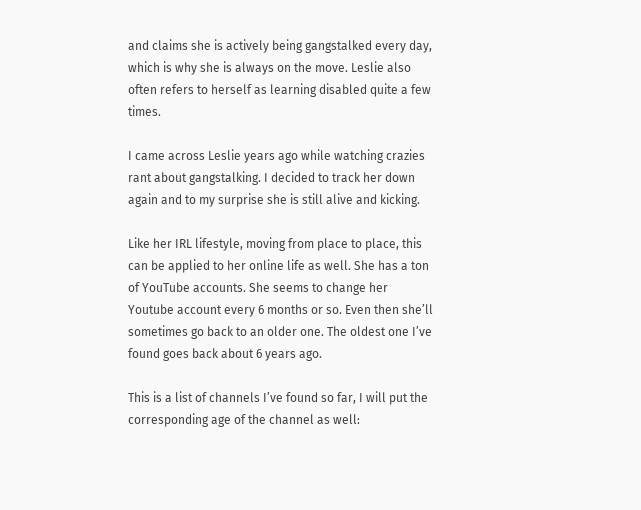and claims she is actively being gangstalked every day, which is why she is always on the move. Leslie also often refers to herself as learning disabled quite a few times.

I came across Leslie years ago while watching crazies rant about gangstalking. I decided to track her down again and to my surprise she is still alive and kicking.

Like her IRL lifestyle, moving from place to place, this can be applied to her online life as well. She has a ton of YouTube accounts. She seems to change her Youtube account every 6 months or so. Even then she’ll sometimes go back to an older one. The oldest one I’ve found goes back about 6 years ago.

This is a list of channels I’ve found so far, I will put the corresponding age of the channel as well: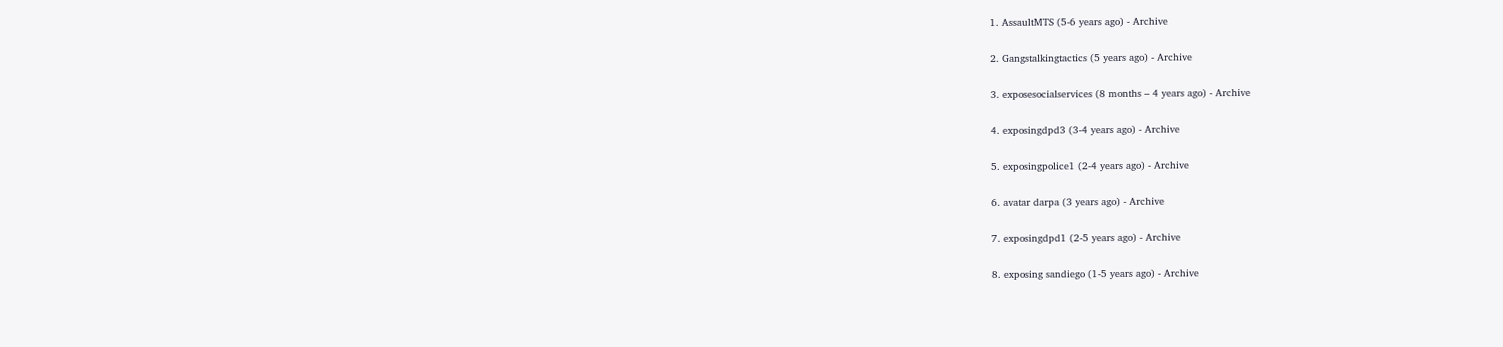1. AssaultMTS (5-6 years ago) - Archive

2. Gangstalkingtactics (5 years ago) - Archive

3. exposesocialservices (8 months – 4 years ago) - Archive

4. exposingdpd3 (3-4 years ago) - Archive

5. exposingpolice1 (2-4 years ago) - Archive

6. avatar darpa (3 years ago) - Archive

7. exposingdpd1 (2-5 years ago) - Archive

8. exposing sandiego (1-5 years ago) - Archive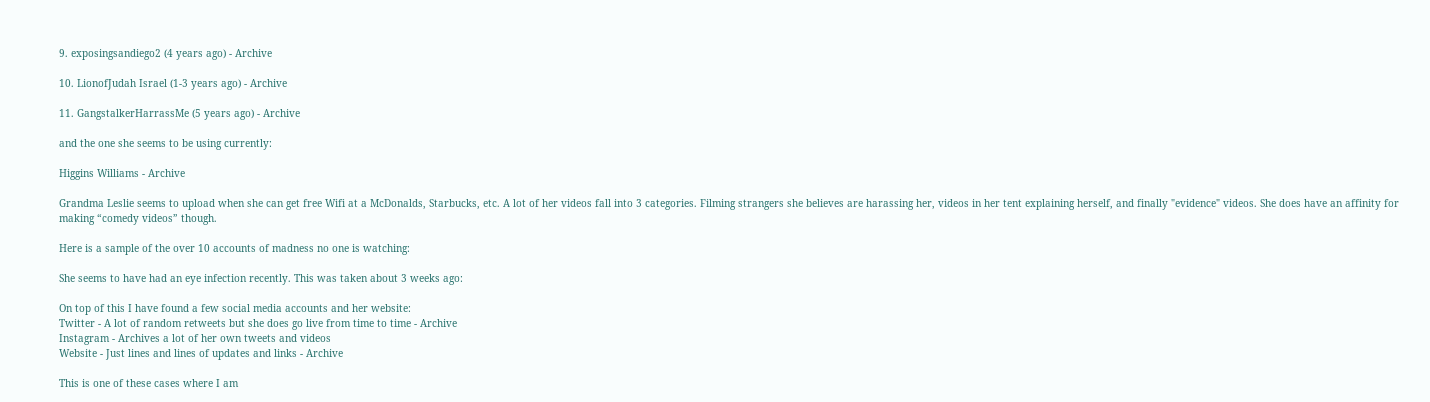9. exposingsandiego2 (4 years ago) - Archive

10. LionofJudah Israel (1-3 years ago) - Archive

11. GangstalkerHarrassMe (5 years ago) - Archive

and the one she seems to be using currently:

Higgins Williams - Archive

Grandma Leslie seems to upload when she can get free Wifi at a McDonalds, Starbucks, etc. A lot of her videos fall into 3 categories. Filming strangers she believes are harassing her, videos in her tent explaining herself, and finally "evidence" videos. She does have an affinity for making “comedy videos” though.

Here is a sample of the over 10 accounts of madness no one is watching:

She seems to have had an eye infection recently. This was taken about 3 weeks ago:

On top of this I have found a few social media accounts and her website:
Twitter - A lot of random retweets but she does go live from time to time - Archive
Instagram - Archives a lot of her own tweets and videos
Website - Just lines and lines of updates and links - Archive

This is one of these cases where I am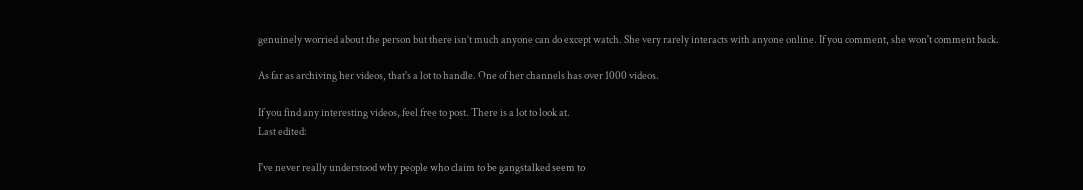genuinely worried about the person but there isn’t much anyone can do except watch. She very rarely interacts with anyone online. If you comment, she won't comment back.

As far as archiving her videos, that's a lot to handle. One of her channels has over 1000 videos.

If you find any interesting videos, feel free to post. There is a lot to look at.
Last edited:

I've never really understood why people who claim to be gangstalked seem to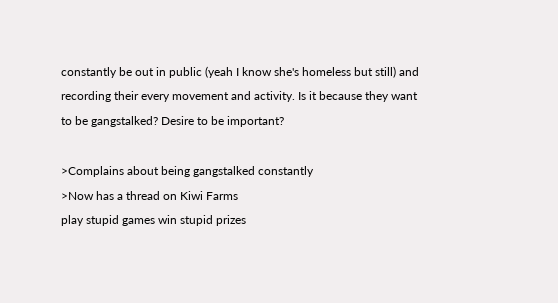constantly be out in public (yeah I know she's homeless but still) and recording their every movement and activity. Is it because they want to be gangstalked? Desire to be important?

>Complains about being gangstalked constantly
>Now has a thread on Kiwi Farms
play stupid games win stupid prizes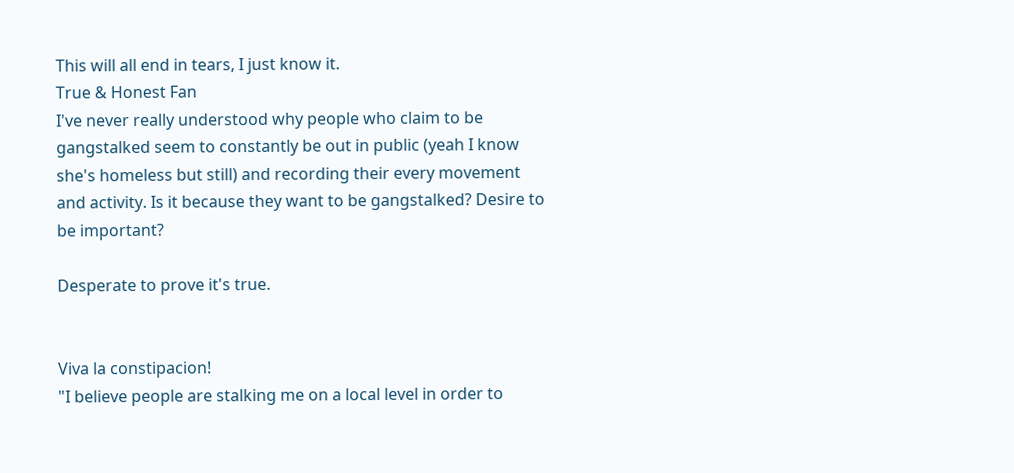This will all end in tears, I just know it.
True & Honest Fan
I've never really understood why people who claim to be gangstalked seem to constantly be out in public (yeah I know she's homeless but still) and recording their every movement and activity. Is it because they want to be gangstalked? Desire to be important?

Desperate to prove it's true.


Viva la constipacion!
"I believe people are stalking me on a local level in order to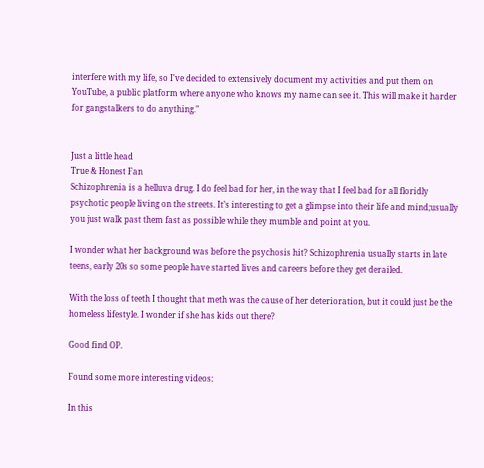interfere with my life, so I've decided to extensively document my activities and put them on YouTube, a public platform where anyone who knows my name can see it. This will make it harder for gangstalkers to do anything."


Just a little head
True & Honest Fan
Schizophrenia is a helluva drug. I do feel bad for her, in the way that I feel bad for all floridly psychotic people living on the streets. It’s interesting to get a glimpse into their life and mind;usually you just walk past them fast as possible while they mumble and point at you.

I wonder what her background was before the psychosis hit? Schizophrenia usually starts in late teens, early 20s so some people have started lives and careers before they get derailed.

With the loss of teeth I thought that meth was the cause of her deterioration, but it could just be the homeless lifestyle. I wonder if she has kids out there?

Good find OP.

Found some more interesting videos:

In this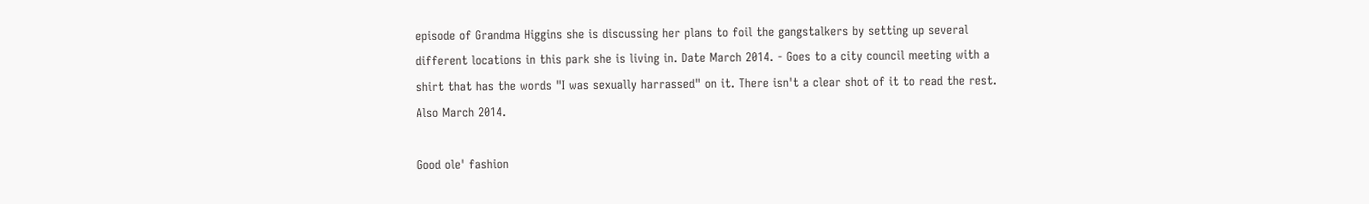episode of Grandma Higgins she is discussing her plans to foil the gangstalkers by setting up several different locations in this park she is living in. Date March 2014. - Goes to a city council meeting with a shirt that has the words "I was sexually harrassed" on it. There isn't a clear shot of it to read the rest. Also March 2014.

Good ole' fashion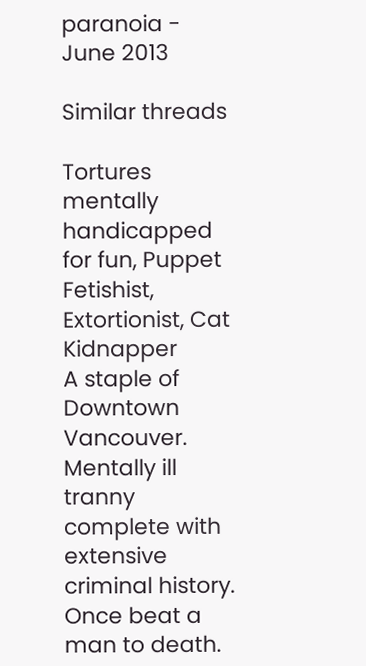paranoia - June 2013

Similar threads

Tortures mentally handicapped for fun, Puppet Fetishist, Extortionist, Cat Kidnapper
A staple of Downtown Vancouver. Mentally ill tranny complete with extensive criminal history. Once beat a man to death.